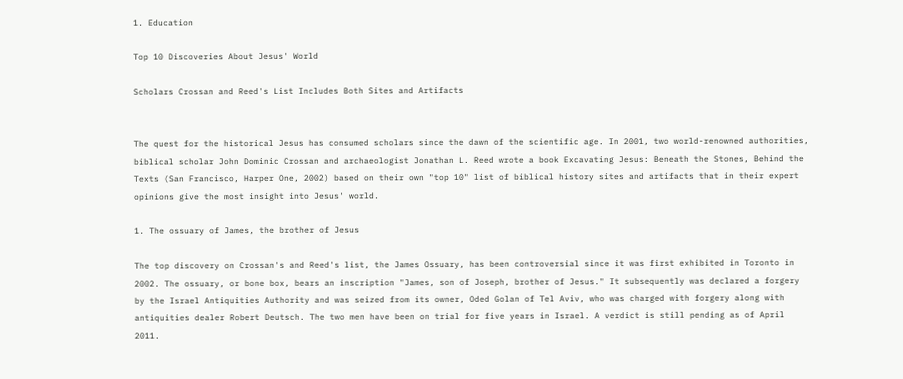1. Education

Top 10 Discoveries About Jesus' World

Scholars Crossan and Reed's List Includes Both Sites and Artifacts


The quest for the historical Jesus has consumed scholars since the dawn of the scientific age. In 2001, two world-renowned authorities, biblical scholar John Dominic Crossan and archaeologist Jonathan L. Reed wrote a book Excavating Jesus: Beneath the Stones, Behind the Texts (San Francisco, Harper One, 2002) based on their own "top 10" list of biblical history sites and artifacts that in their expert opinions give the most insight into Jesus' world.

1. The ossuary of James, the brother of Jesus

The top discovery on Crossan's and Reed's list, the James Ossuary, has been controversial since it was first exhibited in Toronto in 2002. The ossuary, or bone box, bears an inscription "James, son of Joseph, brother of Jesus." It subsequently was declared a forgery by the Israel Antiquities Authority and was seized from its owner, Oded Golan of Tel Aviv, who was charged with forgery along with antiquities dealer Robert Deutsch. The two men have been on trial for five years in Israel. A verdict is still pending as of April 2011.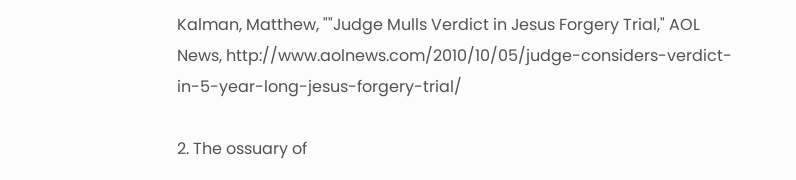Kalman, Matthew, ""Judge Mulls Verdict in Jesus Forgery Trial," AOL News, http://www.aolnews.com/2010/10/05/judge-considers-verdict-in-5-year-long-jesus-forgery-trial/

2. The ossuary of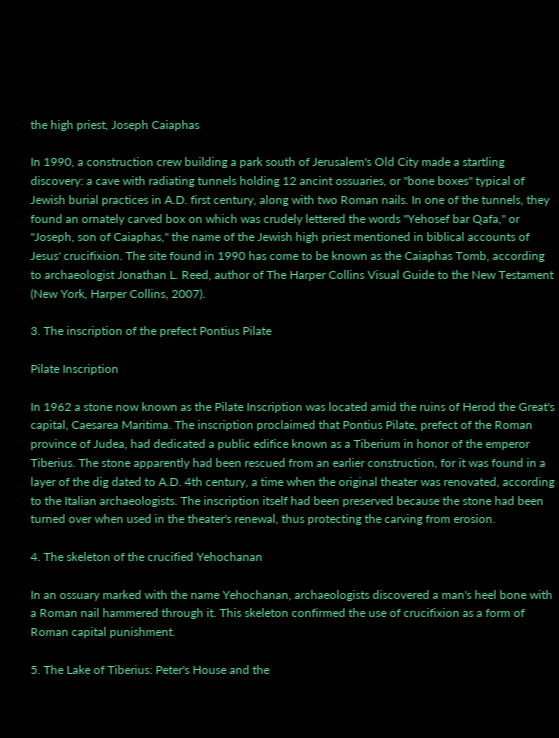the high priest, Joseph Caiaphas

In 1990, a construction crew building a park south of Jerusalem's Old City made a startling discovery: a cave with radiating tunnels holding 12 ancint ossuaries, or "bone boxes" typical of Jewish burial practices in A.D. first century, along with two Roman nails. In one of the tunnels, they found an ornately carved box on which was crudely lettered the words "Yehosef bar Qafa," or "Joseph, son of Caiaphas," the name of the Jewish high priest mentioned in biblical accounts of Jesus' crucifixion. The site found in 1990 has come to be known as the Caiaphas Tomb, according to archaeologist Jonathan L. Reed, author of The Harper Collins Visual Guide to the New Testament (New York, Harper Collins, 2007).

3. The inscription of the prefect Pontius Pilate

Pilate Inscription

In 1962 a stone now known as the Pilate Inscription was located amid the ruins of Herod the Great's capital, Caesarea Maritima. The inscription proclaimed that Pontius Pilate, prefect of the Roman province of Judea, had dedicated a public edifice known as a Tiberium in honor of the emperor Tiberius. The stone apparently had been rescued from an earlier construction, for it was found in a layer of the dig dated to A.D. 4th century, a time when the original theater was renovated, according to the Italian archaeologists. The inscription itself had been preserved because the stone had been turned over when used in the theater's renewal, thus protecting the carving from erosion.

4. The skeleton of the crucified Yehochanan

In an ossuary marked with the name Yehochanan, archaeologists discovered a man's heel bone with a Roman nail hammered through it. This skeleton confirmed the use of crucifixion as a form of Roman capital punishment.

5. The Lake of Tiberius: Peter's House and the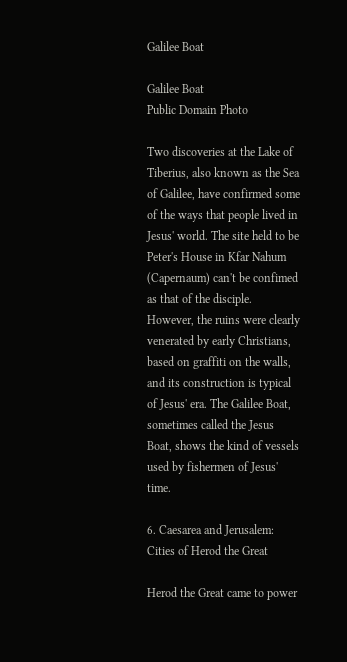Galilee Boat

Galilee Boat
Public Domain Photo

Two discoveries at the Lake of Tiberius, also known as the Sea of Galilee, have confirmed some of the ways that people lived in Jesus' world. The site held to be Peter's House in Kfar Nahum (Capernaum) can't be confimed as that of the disciple. However, the ruins were clearly venerated by early Christians, based on graffiti on the walls, and its construction is typical of Jesus' era. The Galilee Boat, sometimes called the Jesus Boat, shows the kind of vessels used by fishermen of Jesus' time.

6. Caesarea and Jerusalem: Cities of Herod the Great

Herod the Great came to power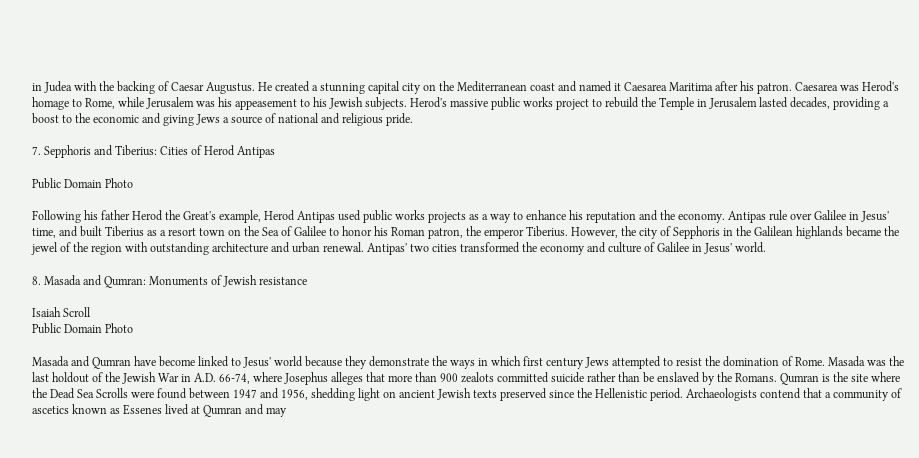in Judea with the backing of Caesar Augustus. He created a stunning capital city on the Mediterranean coast and named it Caesarea Maritima after his patron. Caesarea was Herod's homage to Rome, while Jerusalem was his appeasement to his Jewish subjects. Herod's massive public works project to rebuild the Temple in Jerusalem lasted decades, providing a boost to the economic and giving Jews a source of national and religious pride.

7. Sepphoris and Tiberius: Cities of Herod Antipas

Public Domain Photo

Following his father Herod the Great's example, Herod Antipas used public works projects as a way to enhance his reputation and the economy. Antipas rule over Galilee in Jesus' time, and built Tiberius as a resort town on the Sea of Galilee to honor his Roman patron, the emperor Tiberius. However, the city of Sepphoris in the Galilean highlands became the jewel of the region with outstanding architecture and urban renewal. Antipas' two cities transformed the economy and culture of Galilee in Jesus' world.

8. Masada and Qumran: Monuments of Jewish resistance

Isaiah Scroll
Public Domain Photo

Masada and Qumran have become linked to Jesus' world because they demonstrate the ways in which first century Jews attempted to resist the domination of Rome. Masada was the last holdout of the Jewish War in A.D. 66-74, where Josephus alleges that more than 900 zealots committed suicide rather than be enslaved by the Romans. Qumran is the site where the Dead Sea Scrolls were found between 1947 and 1956, shedding light on ancient Jewish texts preserved since the Hellenistic period. Archaeologists contend that a community of ascetics known as Essenes lived at Qumran and may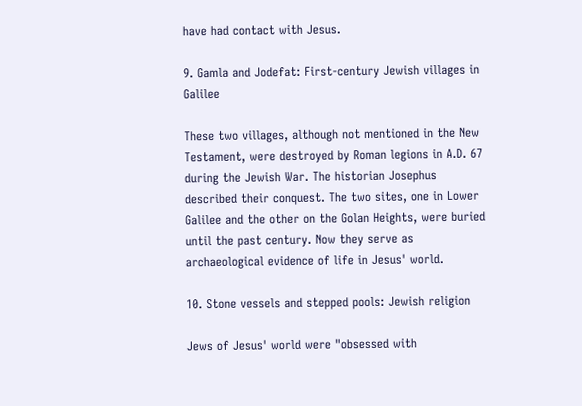have had contact with Jesus.

9. Gamla and Jodefat: First-century Jewish villages in Galilee

These two villages, although not mentioned in the New Testament, were destroyed by Roman legions in A.D. 67 during the Jewish War. The historian Josephus described their conquest. The two sites, one in Lower Galilee and the other on the Golan Heights, were buried until the past century. Now they serve as archaeological evidence of life in Jesus' world.

10. Stone vessels and stepped pools: Jewish religion

Jews of Jesus' world were "obsessed with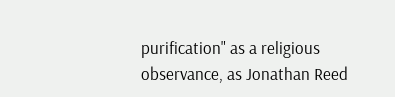purification" as a religious observance, as Jonathan Reed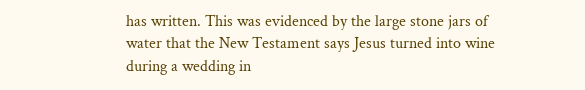has written. This was evidenced by the large stone jars of water that the New Testament says Jesus turned into wine during a wedding in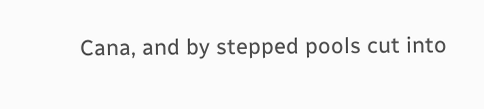Cana, and by stepped pools cut into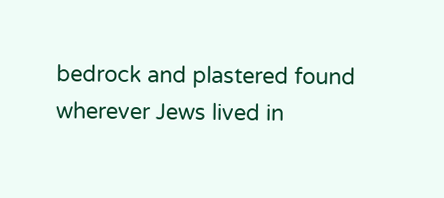bedrock and plastered found wherever Jews lived in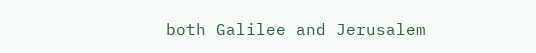both Galilee and Jerusalem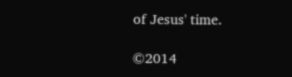of Jesus' time.

©2014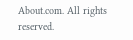About.com. All rights reserved.